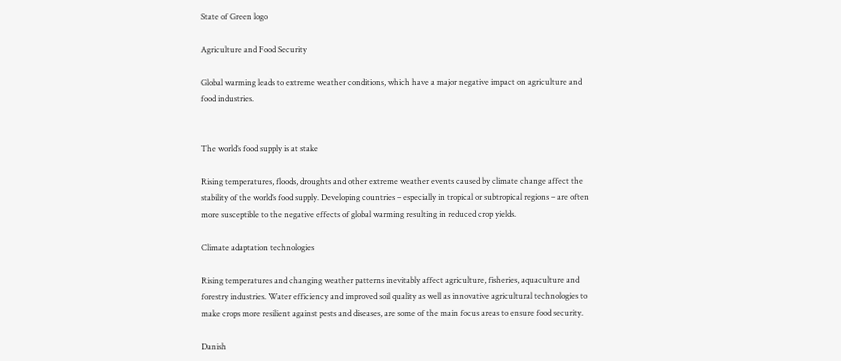State of Green logo

Agriculture and Food Security

Global warming leads to extreme weather conditions, which have a major negative impact on agriculture and food industries.


The world’s food supply is at stake

Rising temperatures, floods, droughts and other extreme weather events caused by climate change affect the stability of the world’s food supply. Developing countries – especially in tropical or subtropical regions – are often more susceptible to the negative effects of global warming resulting in reduced crop yields.

Climate adaptation technologies

Rising temperatures and changing weather patterns inevitably affect agriculture, fisheries, aquaculture and forestry industries. Water efficiency and improved soil quality as well as innovative agricultural technologies to make crops more resilient against pests and diseases, are some of the main focus areas to ensure food security.

Danish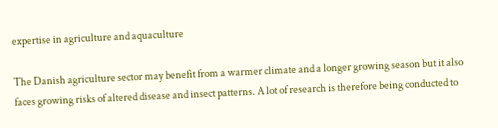expertise in agriculture and aquaculture

The Danish agriculture sector may benefit from a warmer climate and a longer growing season but it also faces growing risks of altered disease and insect patterns. A lot of research is therefore being conducted to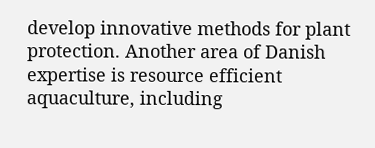develop innovative methods for plant protection. Another area of Danish expertise is resource efficient aquaculture, including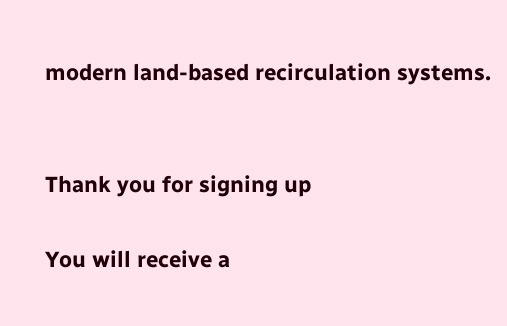modern land-based recirculation systems.


Thank you for signing up

You will receive a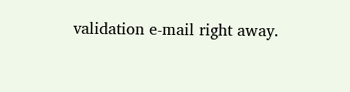validation e-mail right away.